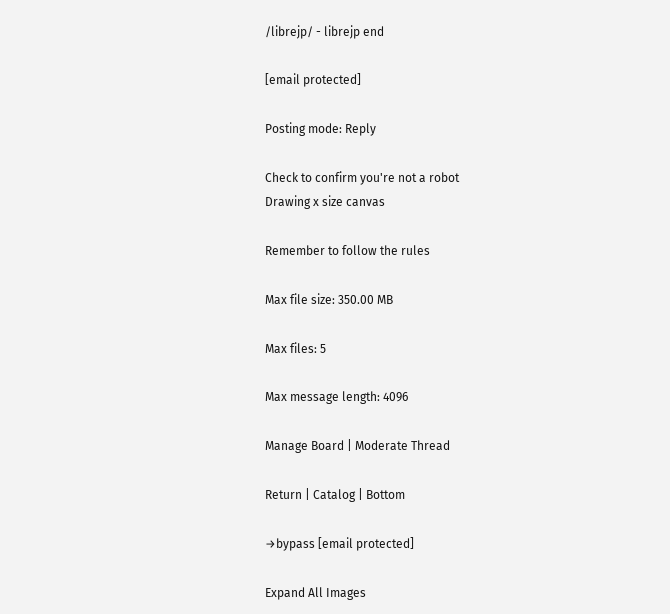/librejp/ - librejp end

[email protected]

Posting mode: Reply

Check to confirm you're not a robot
Drawing x size canvas

Remember to follow the rules

Max file size: 350.00 MB

Max files: 5

Max message length: 4096

Manage Board | Moderate Thread

Return | Catalog | Bottom

→bypass [email protected]

Expand All Images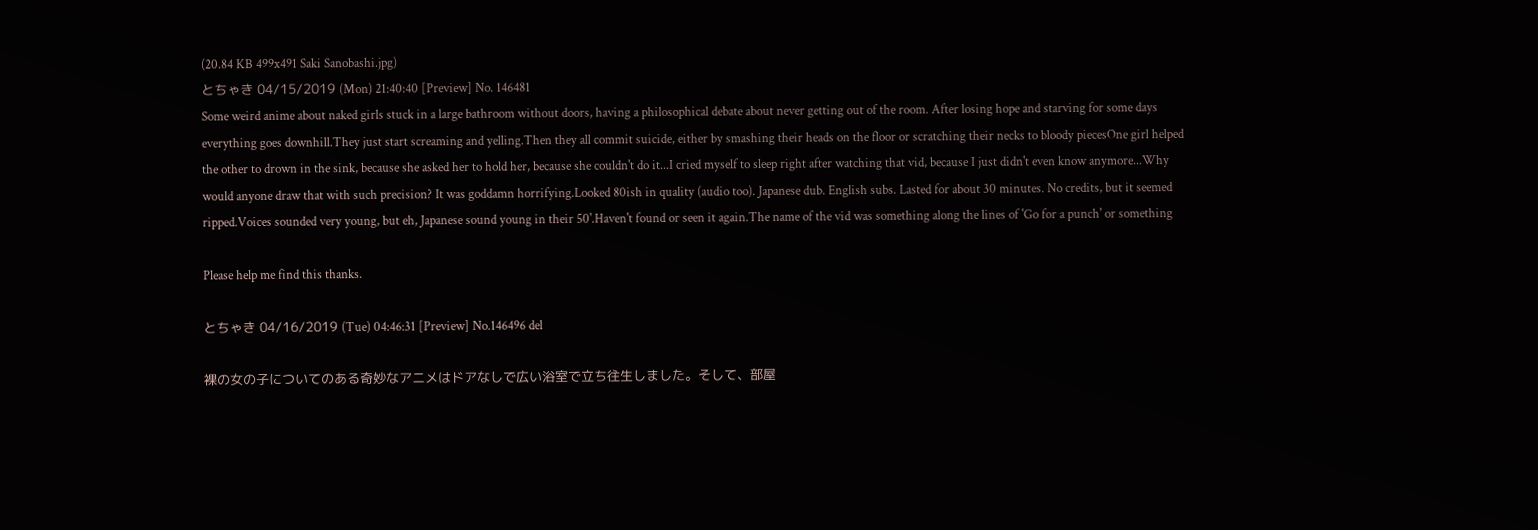(20.84 KB 499x491 Saki Sanobashi.jpg)
とちゃき 04/15/2019 (Mon) 21:40:40 [Preview] No. 146481
Some weird anime about naked girls stuck in a large bathroom without doors, having a philosophical debate about never getting out of the room. After losing hope and starving for some days everything goes downhill.They just start screaming and yelling.Then they all commit suicide, either by smashing their heads on the floor or scratching their necks to bloody piecesOne girl helped the other to drown in the sink, because she asked her to hold her, because she couldn't do it...I cried myself to sleep right after watching that vid, because I just didn't even know anymore...Why would anyone draw that with such precision? It was goddamn horrifying.Looked 80ish in quality (audio too). Japanese dub. English subs. Lasted for about 30 minutes. No credits, but it seemed ripped.Voices sounded very young, but eh, Japanese sound young in their 50'.Haven't found or seen it again.The name of the vid was something along the lines of 'Go for a punch' or something

Please help me find this thanks.

とちゃき 04/16/2019 (Tue) 04:46:31 [Preview] No.146496 del

裸の女の子についてのある奇妙なアニメはドアなしで広い浴室で立ち往生しました。そして、部屋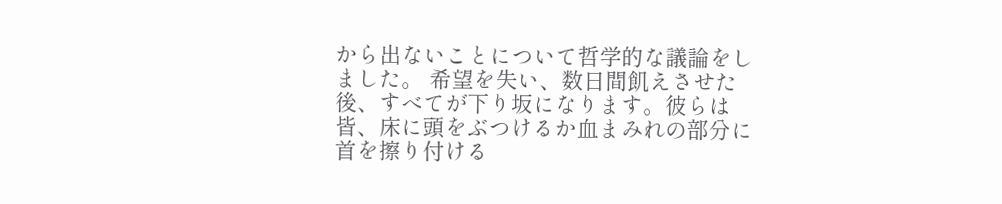から出ないことについて哲学的な議論をしました。 希望を失い、数日間飢えさせた後、すべてが下り坂になります。彼らは皆、床に頭をぶつけるか血まみれの部分に首を擦り付ける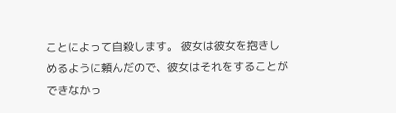ことによって自殺します。 彼女は彼女を抱きしめるように頼んだので、彼女はそれをすることができなかっ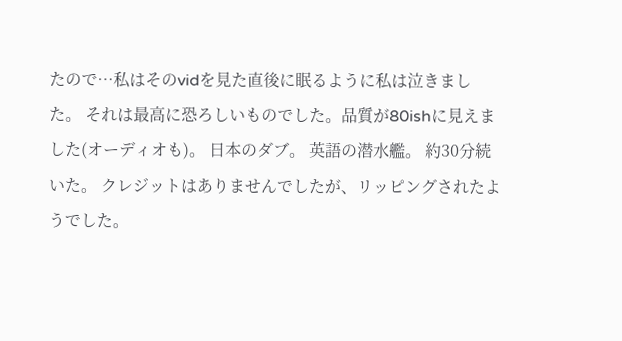たので…私はそのvidを見た直後に眠るように私は泣きました。 それは最高に恐ろしいものでした。品質が80ishに見えました(オーディオも)。 日本のダブ。 英語の潜水艦。 約30分続いた。 クレジットはありませんでしたが、リッピングされたようでした。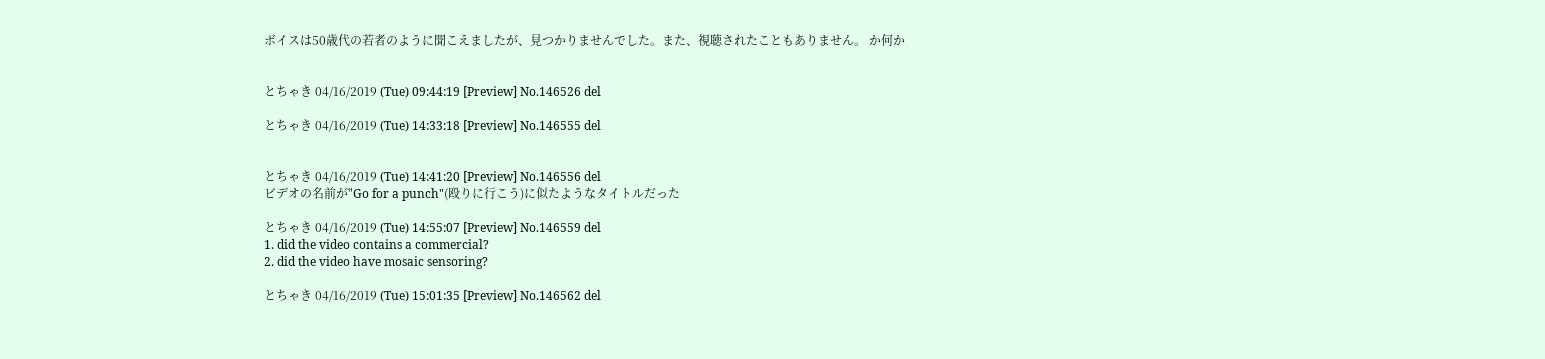ボイスは50歳代の若者のように聞こえましたが、見つかりませんでした。また、視聴されたこともありません。 か何か


とちゃき 04/16/2019 (Tue) 09:44:19 [Preview] No.146526 del

とちゃき 04/16/2019 (Tue) 14:33:18 [Preview] No.146555 del


とちゃき 04/16/2019 (Tue) 14:41:20 [Preview] No.146556 del
ビデオの名前が"Go for a punch"(殴りに行こう)に似たようなタイトルだった

とちゃき 04/16/2019 (Tue) 14:55:07 [Preview] No.146559 del
1. did the video contains a commercial?
2. did the video have mosaic sensoring?

とちゃき 04/16/2019 (Tue) 15:01:35 [Preview] No.146562 del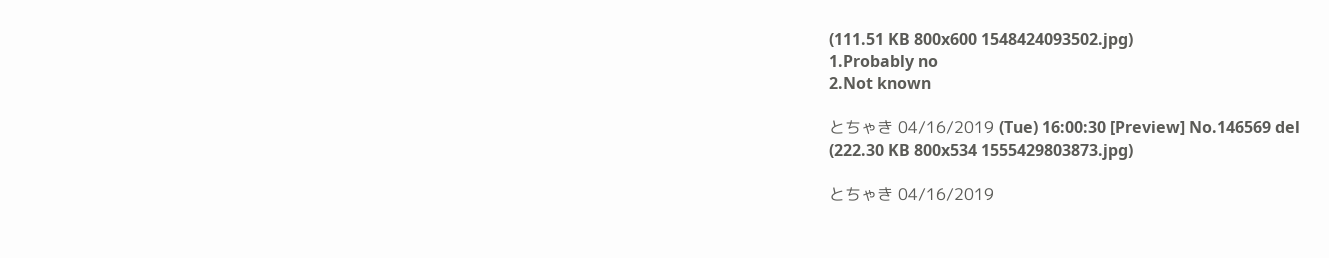(111.51 KB 800x600 1548424093502.jpg)
1.Probably no
2.Not known

とちゃき 04/16/2019 (Tue) 16:00:30 [Preview] No.146569 del
(222.30 KB 800x534 1555429803873.jpg)

とちゃき 04/16/2019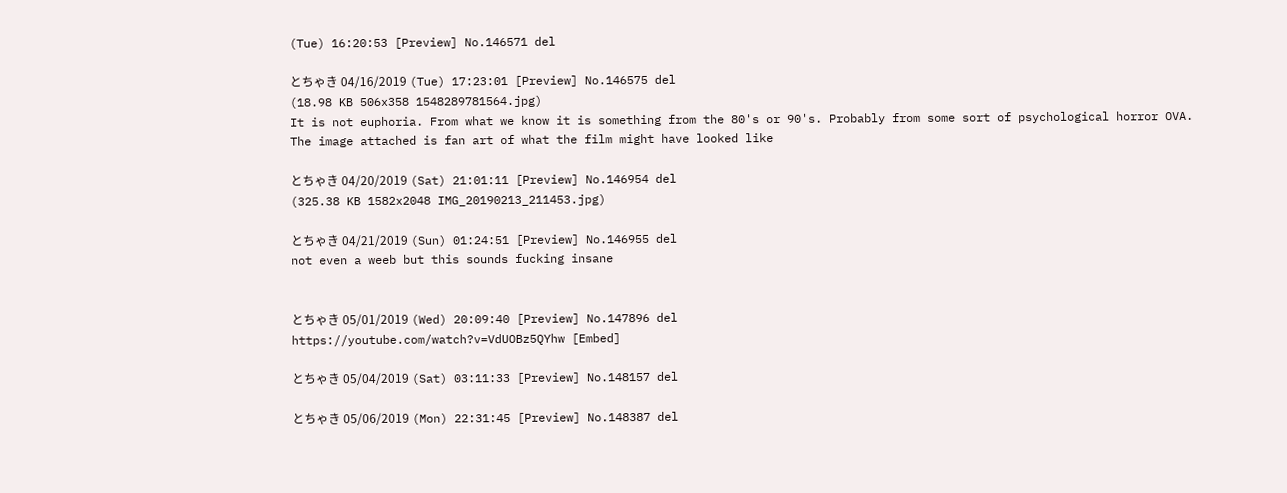(Tue) 16:20:53 [Preview] No.146571 del

とちゃき 04/16/2019 (Tue) 17:23:01 [Preview] No.146575 del
(18.98 KB 506x358 1548289781564.jpg)
It is not euphoria. From what we know it is something from the 80's or 90's. Probably from some sort of psychological horror OVA. The image attached is fan art of what the film might have looked like

とちゃき 04/20/2019 (Sat) 21:01:11 [Preview] No.146954 del
(325.38 KB 1582x2048 IMG_20190213_211453.jpg)

とちゃき 04/21/2019 (Sun) 01:24:51 [Preview] No.146955 del
not even a weeb but this sounds fucking insane


とちゃき 05/01/2019 (Wed) 20:09:40 [Preview] No.147896 del
https://youtube.com/watch?v=VdUOBz5QYhw [Embed]

とちゃき 05/04/2019 (Sat) 03:11:33 [Preview] No.148157 del

とちゃき 05/06/2019 (Mon) 22:31:45 [Preview] No.148387 del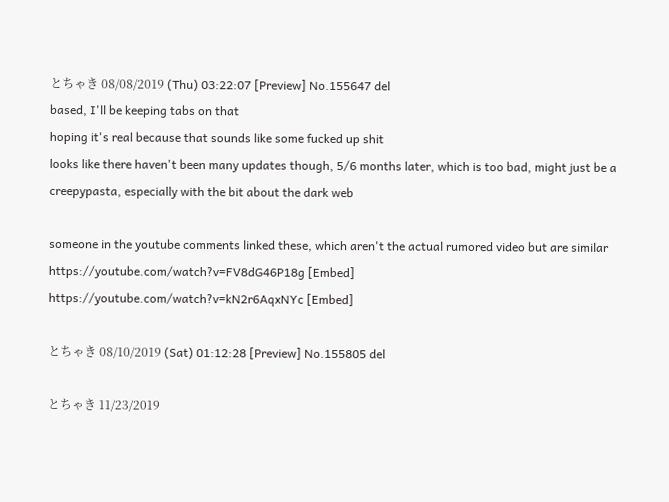とちゃき 08/08/2019 (Thu) 03:22:07 [Preview] No.155647 del
based, I'll be keeping tabs on that
hoping it's real because that sounds like some fucked up shit
looks like there haven't been many updates though, 5/6 months later, which is too bad, might just be a creepypasta, especially with the bit about the dark web

someone in the youtube comments linked these, which aren't the actual rumored video but are similar
https://youtube.com/watch?v=FV8dG46P18g [Embed]
https://youtube.com/watch?v=kN2r6AqxNYc [Embed]

とちゃき 08/10/2019 (Sat) 01:12:28 [Preview] No.155805 del

とちゃき 11/23/2019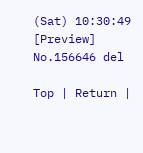(Sat) 10:30:49 [Preview] No.156646 del

Top | Return |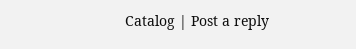Catalog | Post a reply